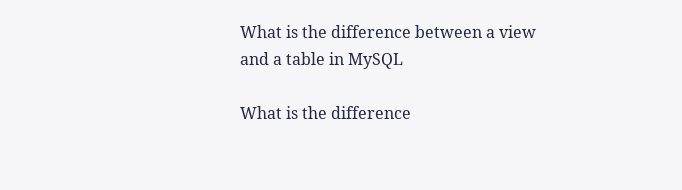What is the difference between a view and a table in MySQL

What is the difference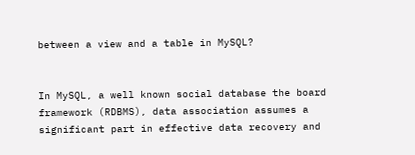between a view and a table in MySQL?


In MySQL, a well known social database the board framework (RDBMS), data association assumes a significant part in effective data recovery and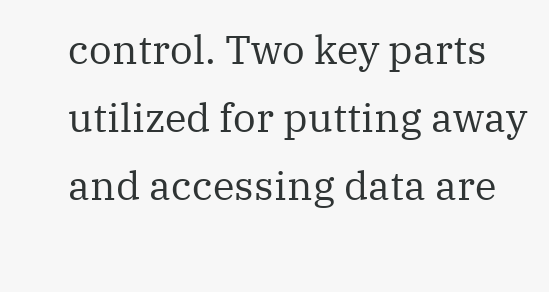control. Two key parts utilized for putting away and accessing data are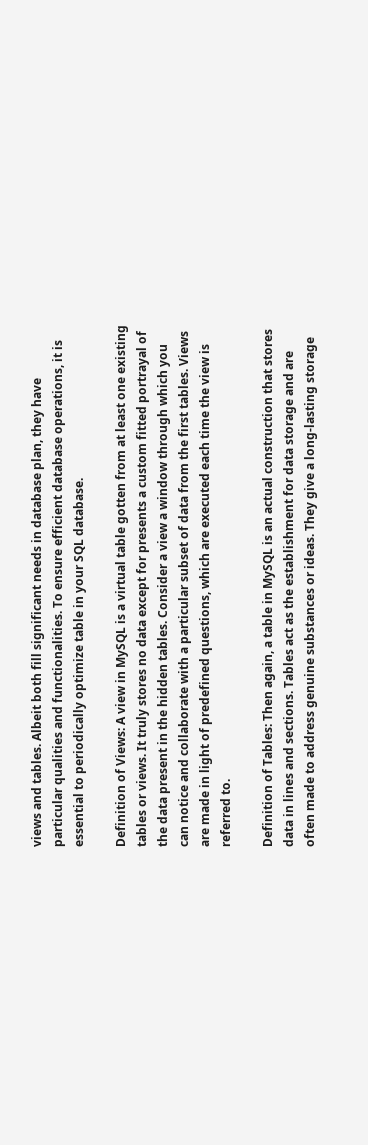views and tables. Albeit both fill significant needs in database plan, they have particular qualities and functionalities. To ensure efficient database operations, it is essential to periodically optimize table in your SQL database.

Definition of Views: A view in MySQL is a virtual table gotten from at least one existing tables or views. It truly stores no data except for presents a custom fitted portrayal of the data present in the hidden tables. Consider a view a window through which you can notice and collaborate with a particular subset of data from the first tables. Views are made in light of predefined questions, which are executed each time the view is referred to.

Definition of Tables: Then again, a table in MySQL is an actual construction that stores data in lines and sections. Tables act as the establishment for data storage and are often made to address genuine substances or ideas. They give a long-lasting storage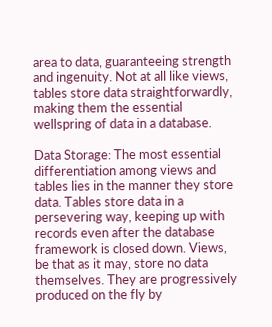area to data, guaranteeing strength and ingenuity. Not at all like views, tables store data straightforwardly, making them the essential wellspring of data in a database.

Data Storage: The most essential differentiation among views and tables lies in the manner they store data. Tables store data in a persevering way, keeping up with records even after the database framework is closed down. Views, be that as it may, store no data themselves. They are progressively produced on the fly by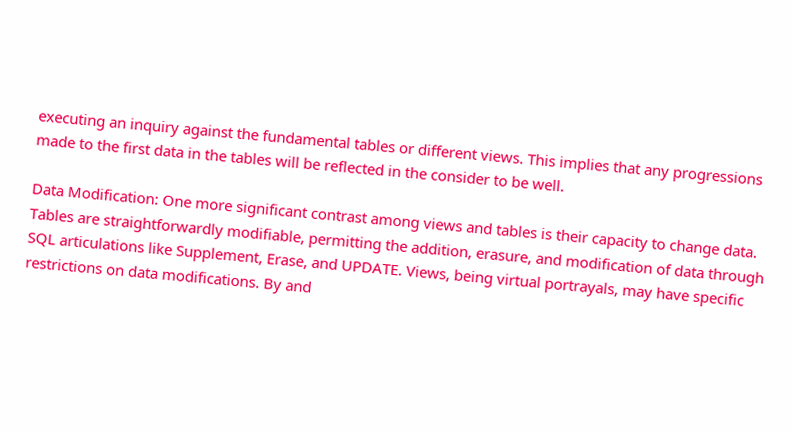executing an inquiry against the fundamental tables or different views. This implies that any progressions made to the first data in the tables will be reflected in the consider to be well.

Data Modification: One more significant contrast among views and tables is their capacity to change data. Tables are straightforwardly modifiable, permitting the addition, erasure, and modification of data through SQL articulations like Supplement, Erase, and UPDATE. Views, being virtual portrayals, may have specific restrictions on data modifications. By and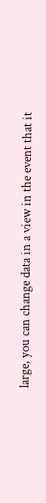large, you can change data in a view in the event that it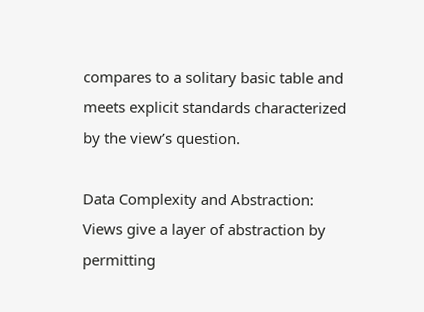compares to a solitary basic table and meets explicit standards characterized by the view’s question.

Data Complexity and Abstraction: Views give a layer of abstraction by permitting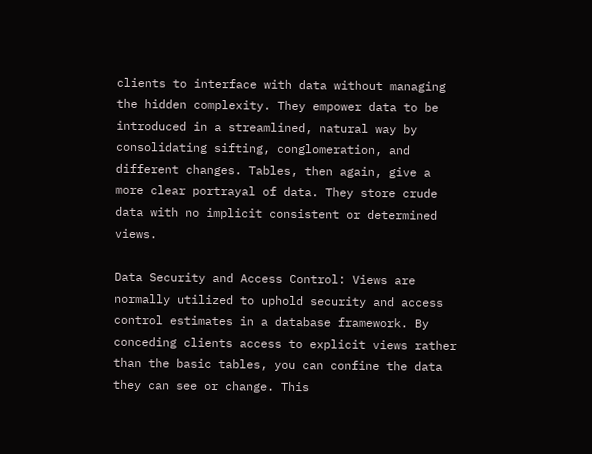clients to interface with data without managing the hidden complexity. They empower data to be introduced in a streamlined, natural way by consolidating sifting, conglomeration, and different changes. Tables, then again, give a more clear portrayal of data. They store crude data with no implicit consistent or determined views.

Data Security and Access Control: Views are normally utilized to uphold security and access control estimates in a database framework. By conceding clients access to explicit views rather than the basic tables, you can confine the data they can see or change. This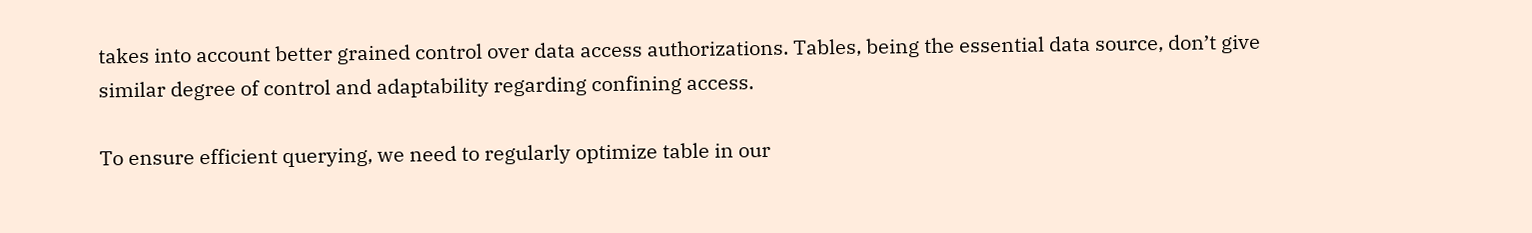takes into account better grained control over data access authorizations. Tables, being the essential data source, don’t give similar degree of control and adaptability regarding confining access.

To ensure efficient querying, we need to regularly optimize table in our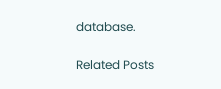database.

Related Posts